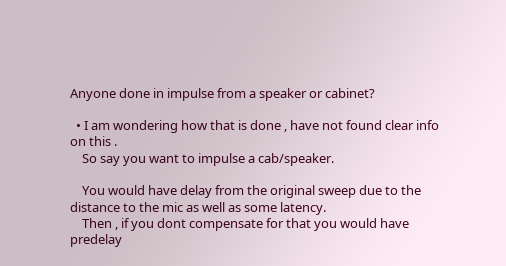Anyone done in impulse from a speaker or cabinet?

  • I am wondering how that is done , have not found clear info on this .
    So say you want to impulse a cab/speaker.

    You would have delay from the original sweep due to the distance to the mic as well as some latency.
    Then , if you dont compensate for that you would have predelay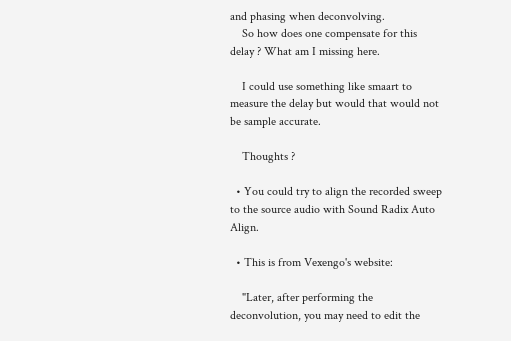and phasing when deconvolving.
    So how does one compensate for this delay ? What am I missing here.

    I could use something like smaart to measure the delay but would that would not be sample accurate.

    Thoughts ?

  • You could try to align the recorded sweep to the source audio with Sound Radix Auto Align.

  • This is from Vexengo's website:

    "Later, after performing the deconvolution, you may need to edit the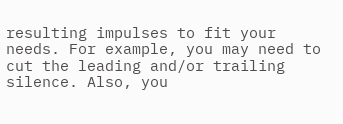resulting impulses to fit your needs. For example, you may need to cut the leading and/or trailing silence. Also, you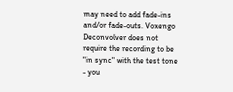may need to add fade-ins and/or fade-outs. Voxengo Deconvolver does not require the recording to be "in sync" with the test tone - you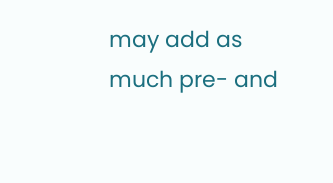may add as much pre- and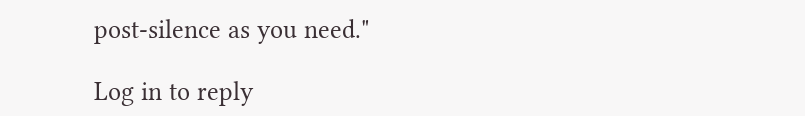post-silence as you need."

Log in to reply